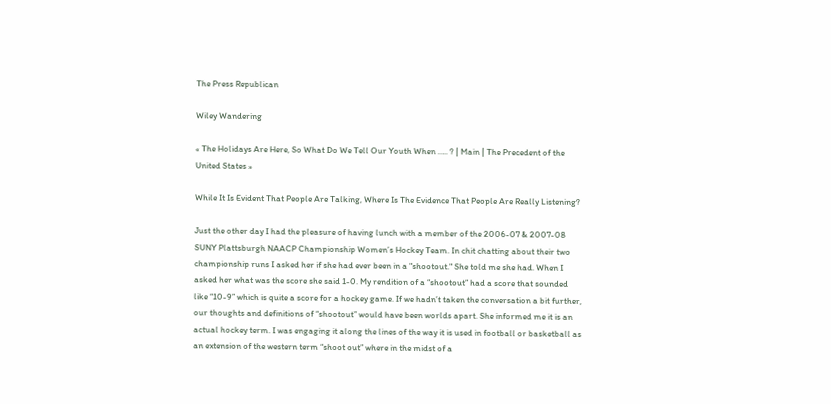The Press Republican

Wiley Wandering

« The Holidays Are Here, So What Do We Tell Our Youth When ….. ? | Main | The Precedent of the United States »

While It Is Evident That People Are Talking, Where Is The Evidence That People Are Really Listening?

Just the other day I had the pleasure of having lunch with a member of the 2006-07 & 2007-08 SUNY Plattsburgh NAACP Championship Women’s Hockey Team. In chit chatting about their two championship runs I asked her if she had ever been in a "shootout." She told me she had. When I asked her what was the score she said 1-0. My rendition of a “shootout” had a score that sounded like “10-9” which is quite a score for a hockey game. If we hadn’t taken the conversation a bit further, our thoughts and definitions of “shootout” would have been worlds apart. She informed me it is an actual hockey term. I was engaging it along the lines of the way it is used in football or basketball as an extension of the western term “shoot out” where in the midst of a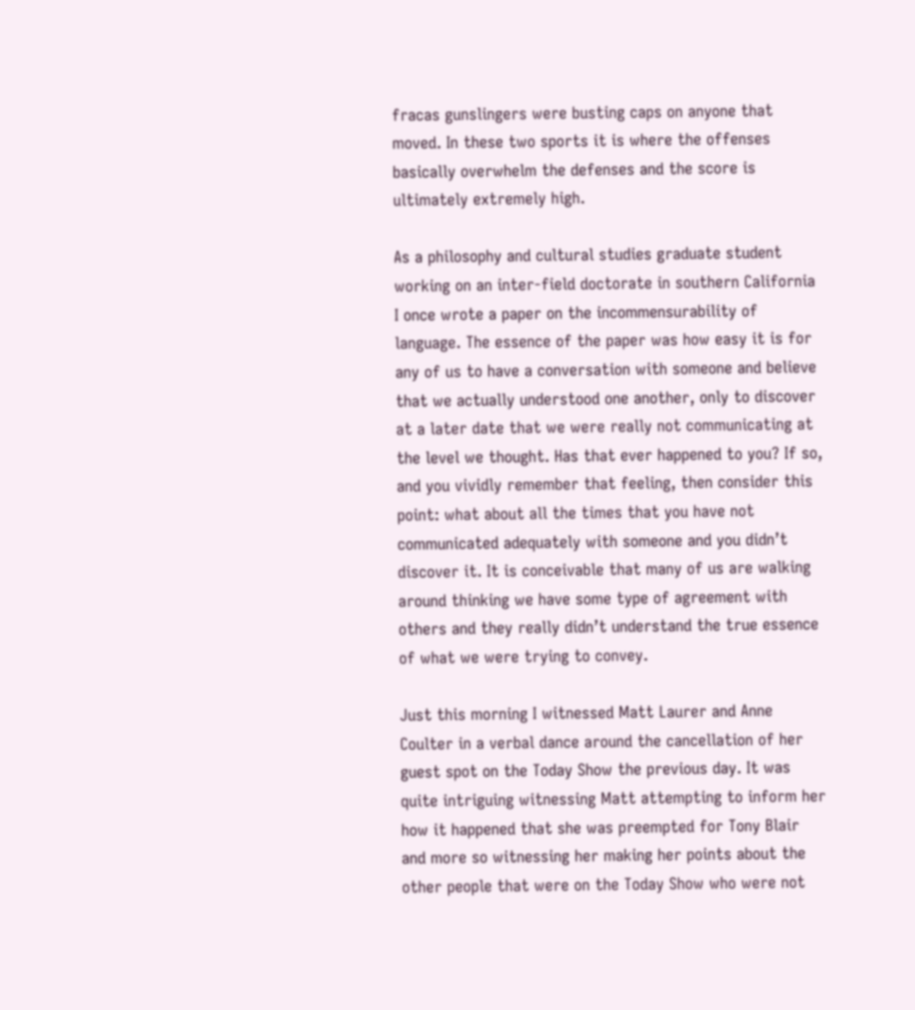fracas gunslingers were busting caps on anyone that moved. In these two sports it is where the offenses basically overwhelm the defenses and the score is ultimately extremely high.

As a philosophy and cultural studies graduate student working on an inter-field doctorate in southern California I once wrote a paper on the incommensurability of language. The essence of the paper was how easy it is for any of us to have a conversation with someone and believe that we actually understood one another, only to discover at a later date that we were really not communicating at the level we thought. Has that ever happened to you? If so, and you vividly remember that feeling, then consider this point: what about all the times that you have not communicated adequately with someone and you didn’t discover it. It is conceivable that many of us are walking around thinking we have some type of agreement with others and they really didn’t understand the true essence of what we were trying to convey.

Just this morning I witnessed Matt Laurer and Anne Coulter in a verbal dance around the cancellation of her guest spot on the Today Show the previous day. It was quite intriguing witnessing Matt attempting to inform her how it happened that she was preempted for Tony Blair and more so witnessing her making her points about the other people that were on the Today Show who were not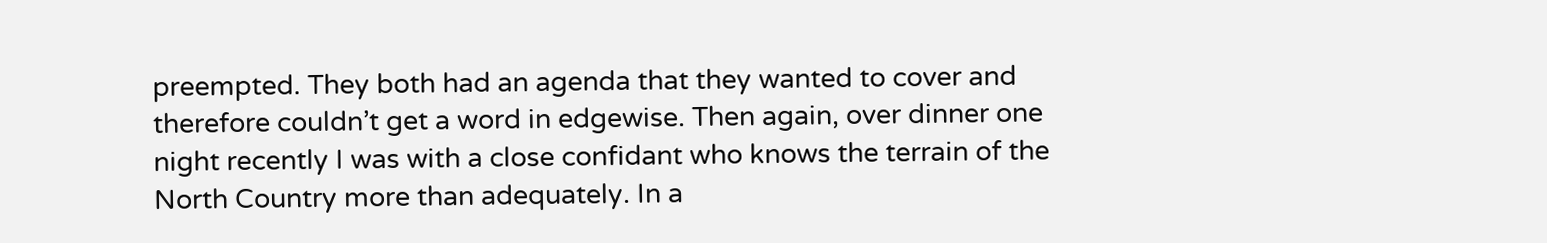preempted. They both had an agenda that they wanted to cover and therefore couldn’t get a word in edgewise. Then again, over dinner one night recently I was with a close confidant who knows the terrain of the North Country more than adequately. In a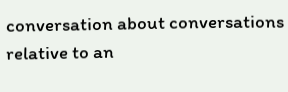conversation about conversations relative to an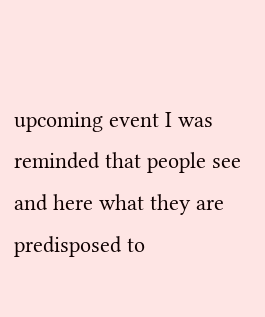upcoming event I was reminded that people see and here what they are predisposed to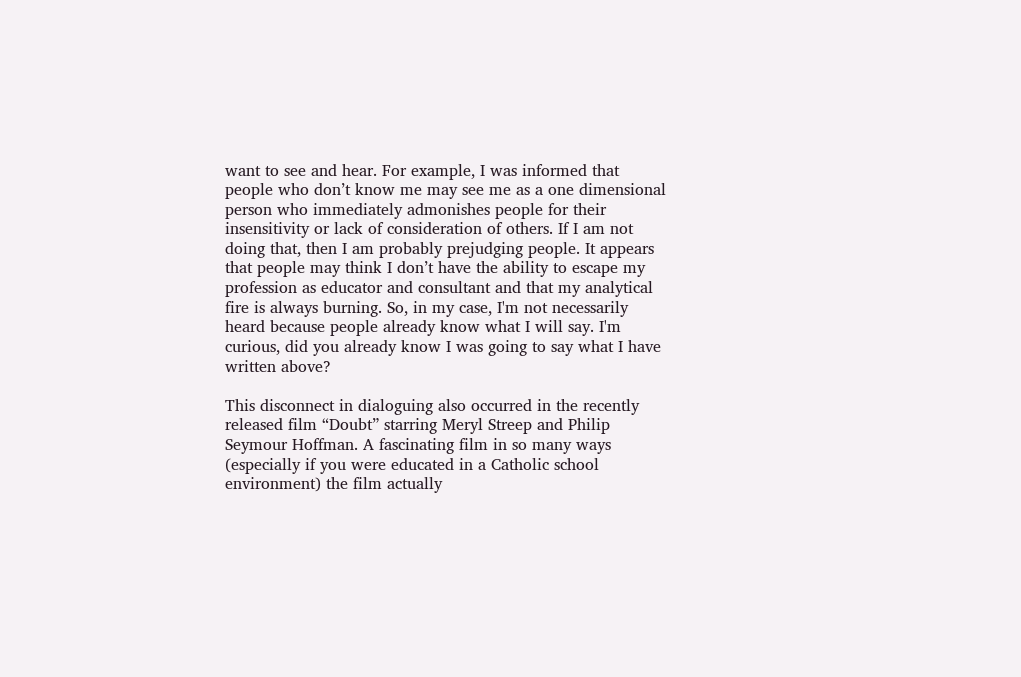want to see and hear. For example, I was informed that people who don’t know me may see me as a one dimensional person who immediately admonishes people for their insensitivity or lack of consideration of others. If I am not doing that, then I am probably prejudging people. It appears that people may think I don’t have the ability to escape my profession as educator and consultant and that my analytical fire is always burning. So, in my case, I'm not necessarily heard because people already know what I will say. I'm curious, did you already know I was going to say what I have written above?

This disconnect in dialoguing also occurred in the recently released film “Doubt” starring Meryl Streep and Philip Seymour Hoffman. A fascinating film in so many ways (especially if you were educated in a Catholic school environment) the film actually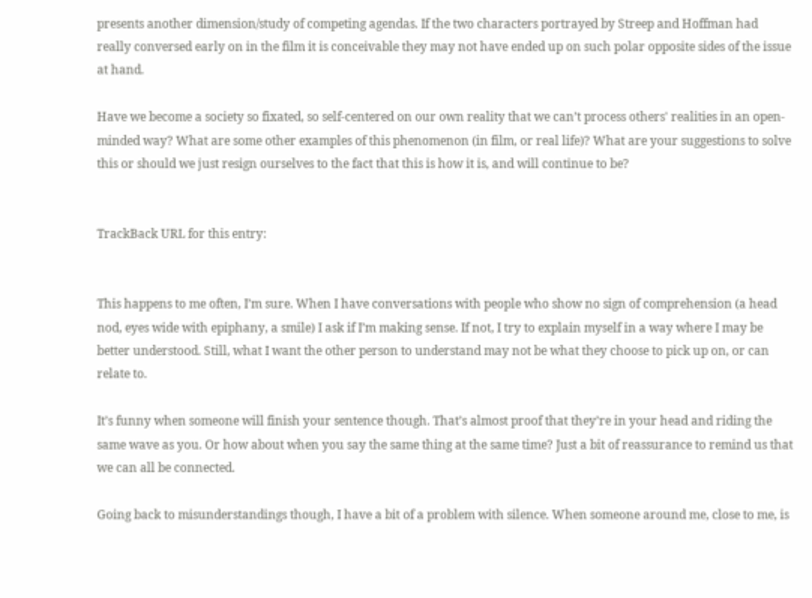presents another dimension/study of competing agendas. If the two characters portrayed by Streep and Hoffman had really conversed early on in the film it is conceivable they may not have ended up on such polar opposite sides of the issue at hand.

Have we become a society so fixated, so self-centered on our own reality that we can’t process others' realities in an open-minded way? What are some other examples of this phenomenon (in film, or real life)? What are your suggestions to solve this or should we just resign ourselves to the fact that this is how it is, and will continue to be?


TrackBack URL for this entry:


This happens to me often, I’m sure. When I have conversations with people who show no sign of comprehension (a head nod, eyes wide with epiphany, a smile) I ask if I’m making sense. If not, I try to explain myself in a way where I may be better understood. Still, what I want the other person to understand may not be what they choose to pick up on, or can relate to.

It’s funny when someone will finish your sentence though. That’s almost proof that they’re in your head and riding the same wave as you. Or how about when you say the same thing at the same time? Just a bit of reassurance to remind us that we can all be connected.

Going back to misunderstandings though, I have a bit of a problem with silence. When someone around me, close to me, is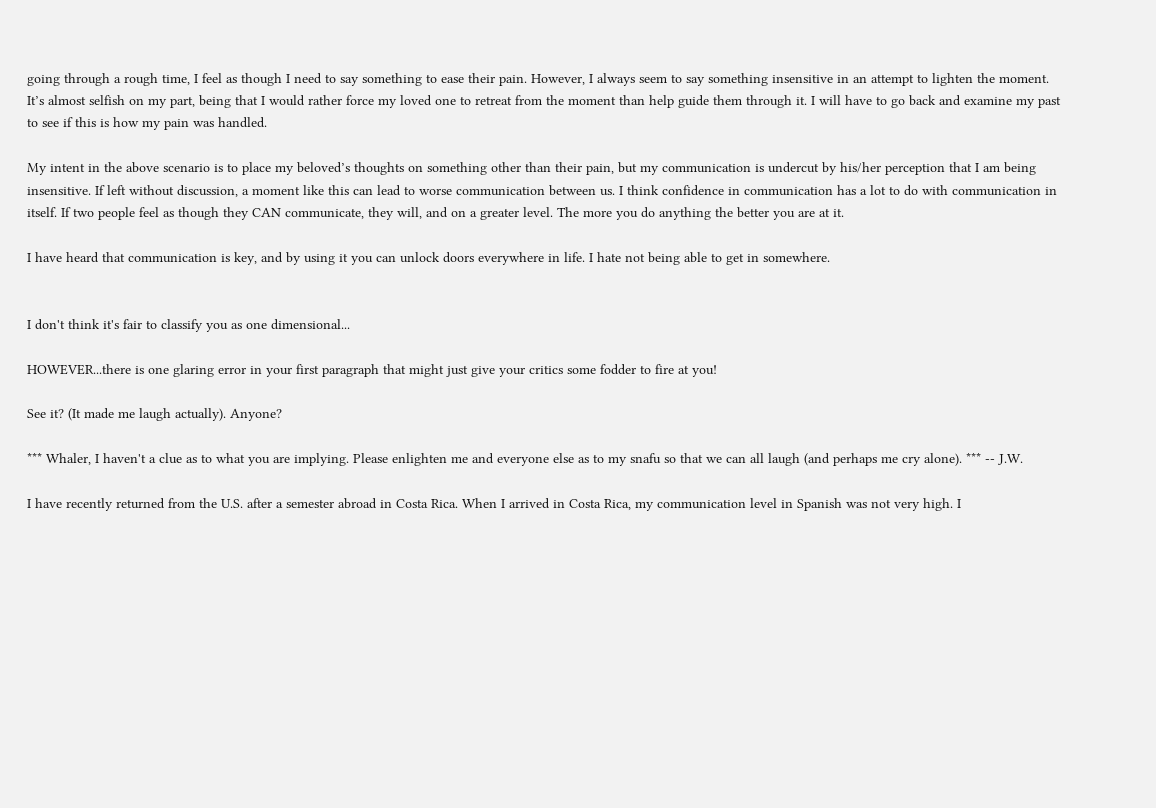going through a rough time, I feel as though I need to say something to ease their pain. However, I always seem to say something insensitive in an attempt to lighten the moment. It’s almost selfish on my part, being that I would rather force my loved one to retreat from the moment than help guide them through it. I will have to go back and examine my past to see if this is how my pain was handled.

My intent in the above scenario is to place my beloved’s thoughts on something other than their pain, but my communication is undercut by his/her perception that I am being insensitive. If left without discussion, a moment like this can lead to worse communication between us. I think confidence in communication has a lot to do with communication in itself. If two people feel as though they CAN communicate, they will, and on a greater level. The more you do anything the better you are at it.

I have heard that communication is key, and by using it you can unlock doors everywhere in life. I hate not being able to get in somewhere.


I don't think it's fair to classify you as one dimensional...

HOWEVER...there is one glaring error in your first paragraph that might just give your critics some fodder to fire at you!

See it? (It made me laugh actually). Anyone?

*** Whaler, I haven't a clue as to what you are implying. Please enlighten me and everyone else as to my snafu so that we can all laugh (and perhaps me cry alone). *** -- J.W.

I have recently returned from the U.S. after a semester abroad in Costa Rica. When I arrived in Costa Rica, my communication level in Spanish was not very high. I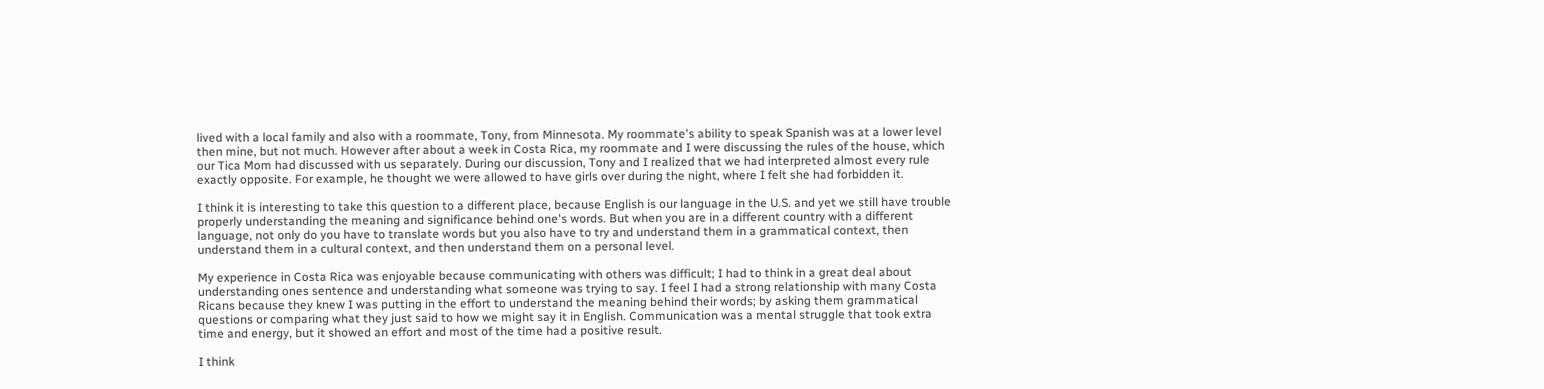lived with a local family and also with a roommate, Tony, from Minnesota. My roommate's ability to speak Spanish was at a lower level then mine, but not much. However after about a week in Costa Rica, my roommate and I were discussing the rules of the house, which our Tica Mom had discussed with us separately. During our discussion, Tony and I realized that we had interpreted almost every rule exactly opposite. For example, he thought we were allowed to have girls over during the night, where I felt she had forbidden it.

I think it is interesting to take this question to a different place, because English is our language in the U.S. and yet we still have trouble properly understanding the meaning and significance behind one's words. But when you are in a different country with a different language, not only do you have to translate words but you also have to try and understand them in a grammatical context, then understand them in a cultural context, and then understand them on a personal level.

My experience in Costa Rica was enjoyable because communicating with others was difficult; I had to think in a great deal about understanding ones sentence and understanding what someone was trying to say. I feel I had a strong relationship with many Costa Ricans because they knew I was putting in the effort to understand the meaning behind their words; by asking them grammatical questions or comparing what they just said to how we might say it in English. Communication was a mental struggle that took extra time and energy, but it showed an effort and most of the time had a positive result.

I think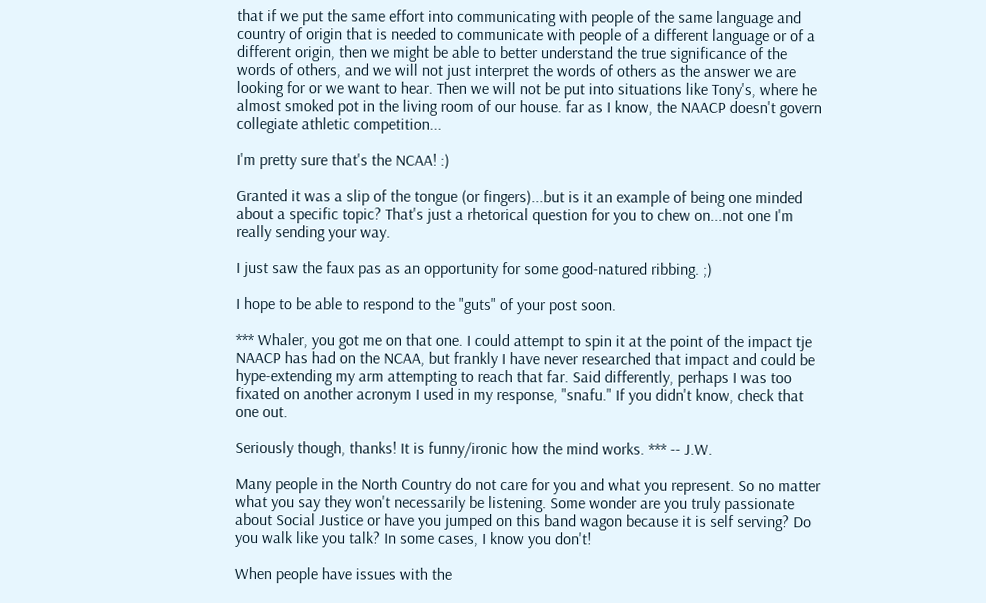that if we put the same effort into communicating with people of the same language and country of origin that is needed to communicate with people of a different language or of a different origin, then we might be able to better understand the true significance of the words of others, and we will not just interpret the words of others as the answer we are looking for or we want to hear. Then we will not be put into situations like Tony's, where he almost smoked pot in the living room of our house. far as I know, the NAACP doesn't govern collegiate athletic competition...

I'm pretty sure that's the NCAA! :)

Granted it was a slip of the tongue (or fingers)...but is it an example of being one minded about a specific topic? That's just a rhetorical question for you to chew on...not one I'm really sending your way.

I just saw the faux pas as an opportunity for some good-natured ribbing. ;)

I hope to be able to respond to the "guts" of your post soon.

*** Whaler, you got me on that one. I could attempt to spin it at the point of the impact tje NAACP has had on the NCAA, but frankly I have never researched that impact and could be hype-extending my arm attempting to reach that far. Said differently, perhaps I was too fixated on another acronym I used in my response, "snafu." If you didn't know, check that one out.

Seriously though, thanks! It is funny/ironic how the mind works. *** -- J.W.

Many people in the North Country do not care for you and what you represent. So no matter what you say they won't necessarily be listening. Some wonder are you truly passionate about Social Justice or have you jumped on this band wagon because it is self serving? Do you walk like you talk? In some cases, I know you don't!

When people have issues with the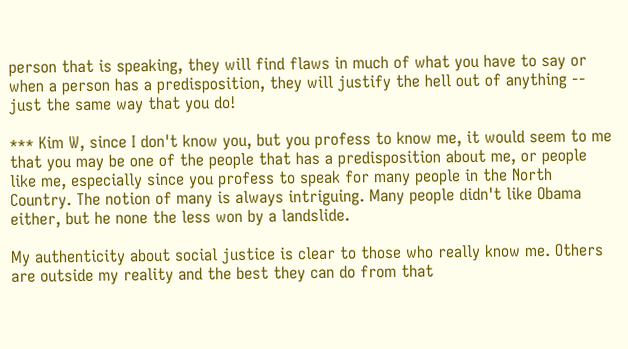person that is speaking, they will find flaws in much of what you have to say or when a person has a predisposition, they will justify the hell out of anything -- just the same way that you do!

*** Kim W, since I don't know you, but you profess to know me, it would seem to me that you may be one of the people that has a predisposition about me, or people like me, especially since you profess to speak for many people in the North Country. The notion of many is always intriguing. Many people didn't like Obama either, but he none the less won by a landslide.

My authenticity about social justice is clear to those who really know me. Others are outside my reality and the best they can do from that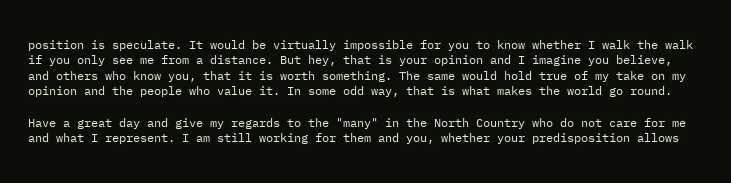position is speculate. It would be virtually impossible for you to know whether I walk the walk if you only see me from a distance. But hey, that is your opinion and I imagine you believe, and others who know you, that it is worth something. The same would hold true of my take on my opinion and the people who value it. In some odd way, that is what makes the world go round.

Have a great day and give my regards to the "many" in the North Country who do not care for me and what I represent. I am still working for them and you, whether your predisposition allows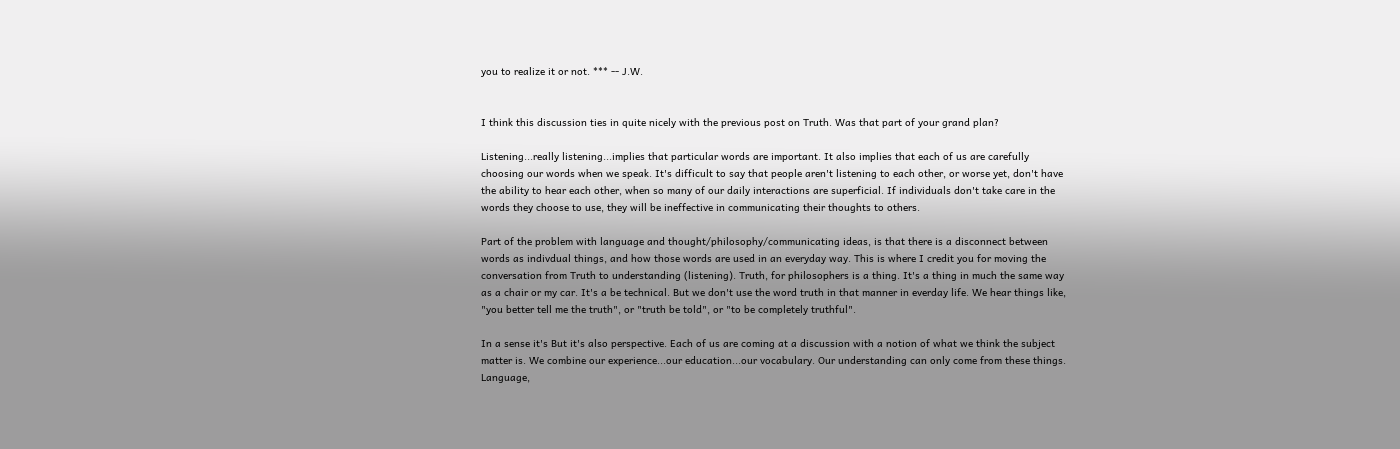you to realize it or not. *** -- J.W.


I think this discussion ties in quite nicely with the previous post on Truth. Was that part of your grand plan?

Listening...really listening...implies that particular words are important. It also implies that each of us are carefully choosing our words when we speak. It's difficult to say that people aren't listening to each other, or worse yet, don't have the ability to hear each other, when so many of our daily interactions are superficial. If individuals don't take care in the words they choose to use, they will be ineffective in communicating their thoughts to others.

Part of the problem with language and thought/philosophy/communicating ideas, is that there is a disconnect between words as indivdual things, and how those words are used in an everyday way. This is where I credit you for moving the conversation from Truth to understanding (listening). Truth, for philosophers is a thing. It's a thing in much the same way as a chair or my car. It's a be technical. But we don't use the word truth in that manner in everday life. We hear things like, "you better tell me the truth", or "truth be told", or "to be completely truthful".

In a sense it's But it's also perspective. Each of us are coming at a discussion with a notion of what we think the subject matter is. We combine our experience...our education...our vocabulary. Our understanding can only come from these things. Language,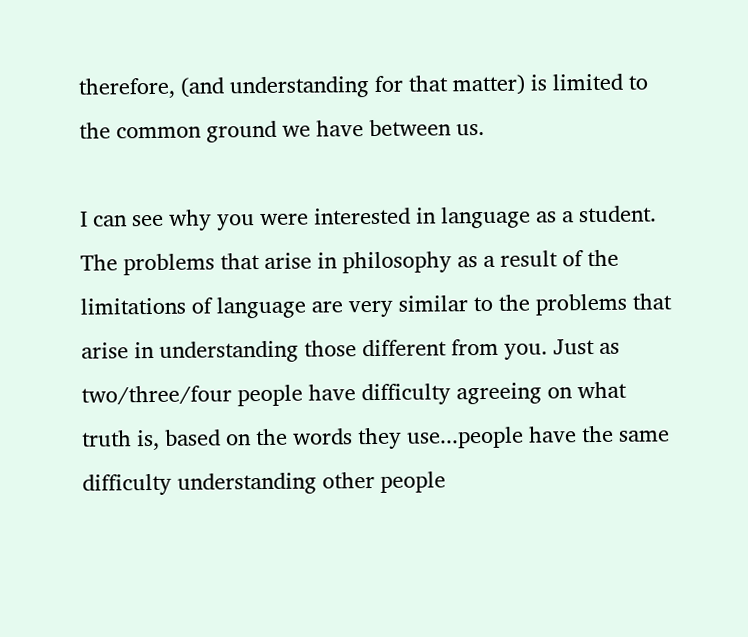therefore, (and understanding for that matter) is limited to the common ground we have between us.

I can see why you were interested in language as a student. The problems that arise in philosophy as a result of the limitations of language are very similar to the problems that arise in understanding those different from you. Just as two/three/four people have difficulty agreeing on what truth is, based on the words they use...people have the same difficulty understanding other people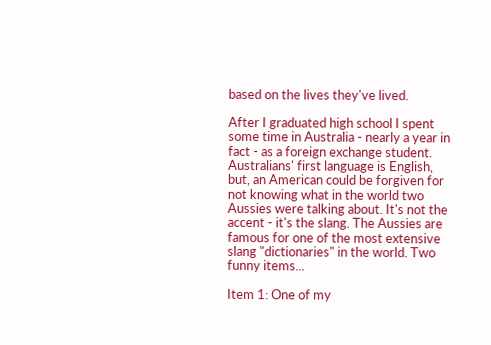based on the lives they've lived.

After I graduated high school I spent some time in Australia - nearly a year in fact - as a foreign exchange student. Australians' first language is English, but, an American could be forgiven for not knowing what in the world two Aussies were talking about. It's not the accent - it's the slang. The Aussies are famous for one of the most extensive slang "dictionaries" in the world. Two funny items...

Item 1: One of my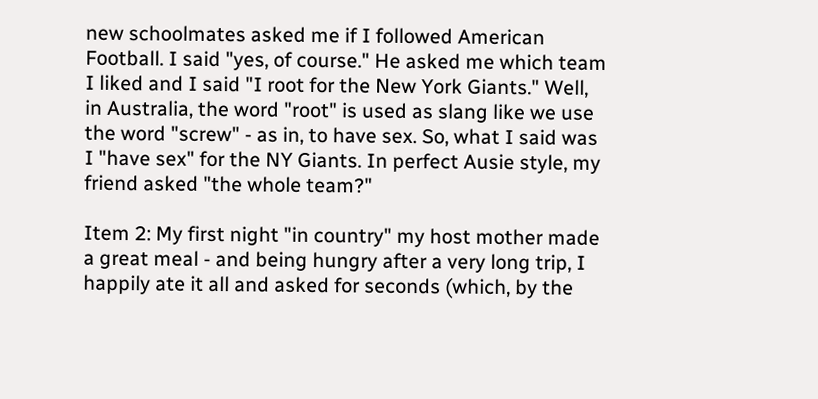new schoolmates asked me if I followed American Football. I said "yes, of course." He asked me which team I liked and I said "I root for the New York Giants." Well, in Australia, the word "root" is used as slang like we use the word "screw" - as in, to have sex. So, what I said was I "have sex" for the NY Giants. In perfect Ausie style, my friend asked "the whole team?"

Item 2: My first night "in country" my host mother made a great meal - and being hungry after a very long trip, I happily ate it all and asked for seconds (which, by the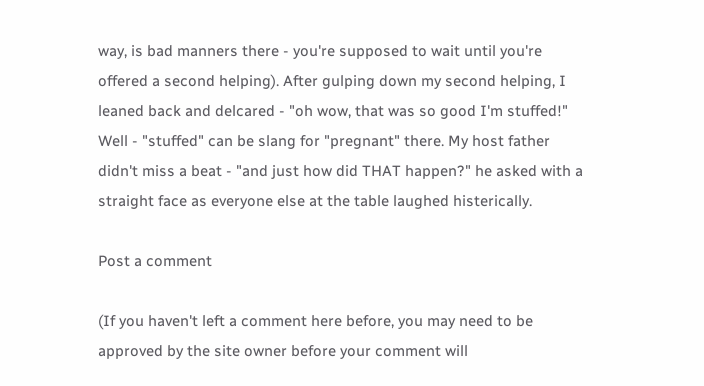way, is bad manners there - you're supposed to wait until you're offered a second helping). After gulping down my second helping, I leaned back and delcared - "oh wow, that was so good I'm stuffed!" Well - "stuffed" can be slang for "pregnant" there. My host father didn't miss a beat - "and just how did THAT happen?" he asked with a straight face as everyone else at the table laughed histerically.

Post a comment

(If you haven't left a comment here before, you may need to be approved by the site owner before your comment will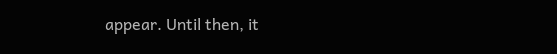appear. Until then, it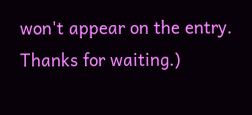won't appear on the entry. Thanks for waiting.)